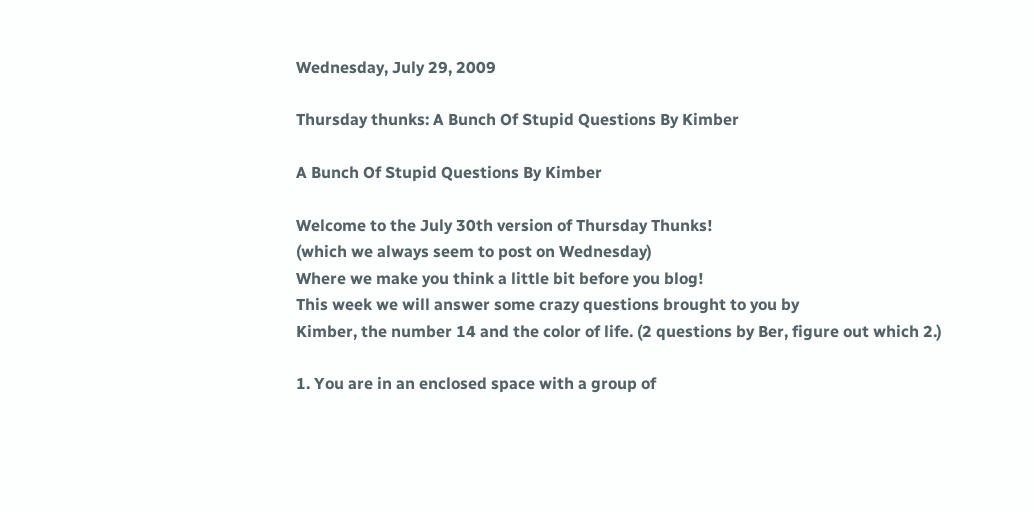Wednesday, July 29, 2009

Thursday thunks: A Bunch Of Stupid Questions By Kimber

A Bunch Of Stupid Questions By Kimber

Welcome to the July 30th version of Thursday Thunks!
(which we always seem to post on Wednesday)
Where we make you think a little bit before you blog!
This week we will answer some crazy questions brought to you by
Kimber, the number 14 and the color of life. (2 questions by Ber, figure out which 2.)

1. You are in an enclosed space with a group of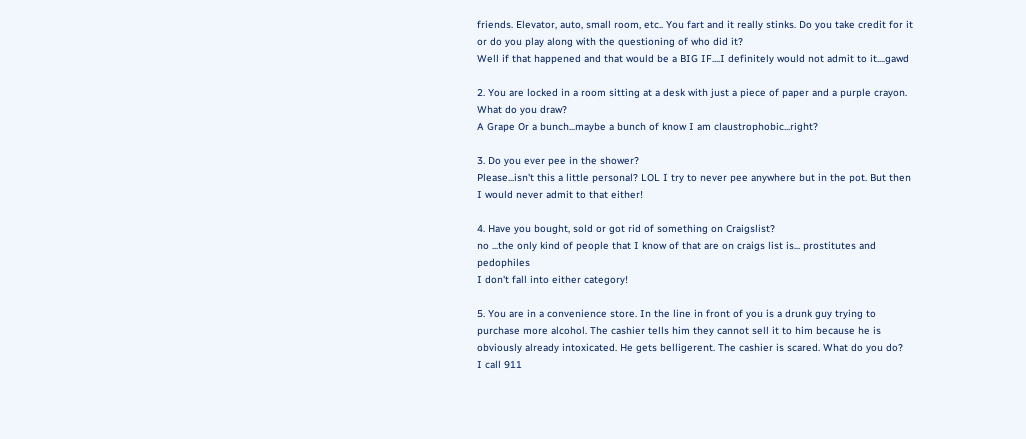friends. Elevator, auto, small room, etc.. You fart and it really stinks. Do you take credit for it or do you play along with the questioning of who did it?
Well if that happened and that would be a BIG IF....I definitely would not admit to it....gawd

2. You are locked in a room sitting at a desk with just a piece of paper and a purple crayon. What do you draw?
A Grape Or a bunch...maybe a bunch of know I am claustrophobic...right?

3. Do you ever pee in the shower?
Please...isn't this a little personal? LOL I try to never pee anywhere but in the pot. But then I would never admit to that either!

4. Have you bought, sold or got rid of something on Craigslist?
no ...the only kind of people that I know of that are on craigs list is... prostitutes and pedophiles
I don't fall into either category!

5. You are in a convenience store. In the line in front of you is a drunk guy trying to purchase more alcohol. The cashier tells him they cannot sell it to him because he is obviously already intoxicated. He gets belligerent. The cashier is scared. What do you do?
I call 911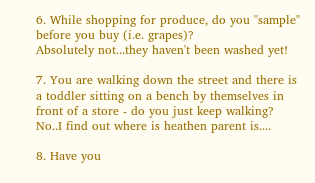6. While shopping for produce, do you "sample" before you buy (i.e. grapes)?
Absolutely not...they haven't been washed yet!

7. You are walking down the street and there is a toddler sitting on a bench by themselves in front of a store - do you just keep walking?
No..I find out where is heathen parent is....

8. Have you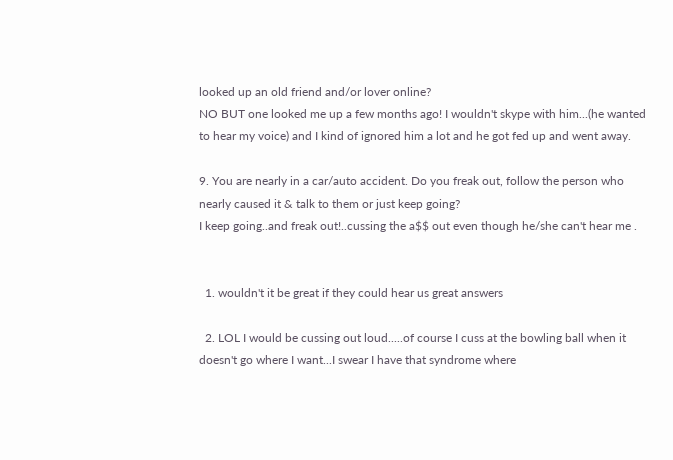looked up an old friend and/or lover online?
NO BUT one looked me up a few months ago! I wouldn't skype with him...(he wanted to hear my voice) and I kind of ignored him a lot and he got fed up and went away.

9. You are nearly in a car/auto accident. Do you freak out, follow the person who nearly caused it & talk to them or just keep going?
I keep going..and freak out!..cussing the a$$ out even though he/she can't hear me .


  1. wouldn't it be great if they could hear us great answers

  2. LOL I would be cussing out loud.....of course I cuss at the bowling ball when it doesn't go where I want...I swear I have that syndrome where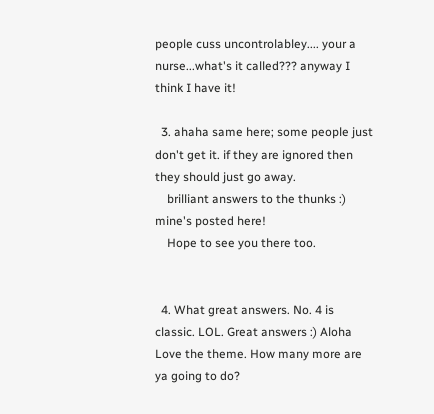people cuss uncontrolabley.... your a nurse...what's it called??? anyway I think I have it!

  3. ahaha same here; some people just don't get it. if they are ignored then they should just go away.
    brilliant answers to the thunks :) mine's posted here!
    Hope to see you there too.


  4. What great answers. No. 4 is classic. LOL. Great answers :) Aloha Love the theme. How many more are ya going to do?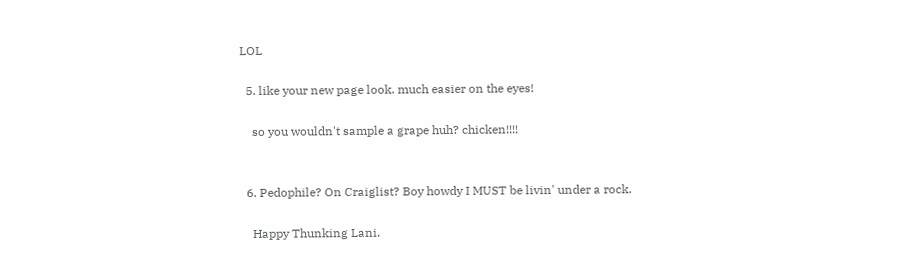LOL

  5. like your new page look. much easier on the eyes!

    so you wouldn't sample a grape huh? chicken!!!!


  6. Pedophile? On Craiglist? Boy howdy I MUST be livin' under a rock.

    Happy Thunking Lani.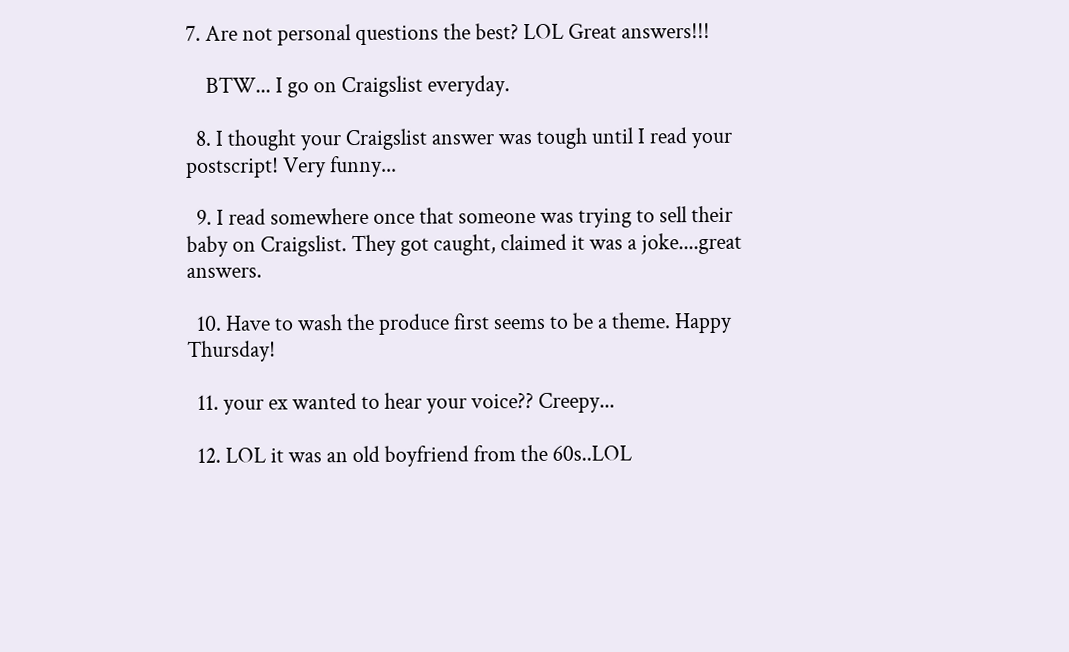7. Are not personal questions the best? LOL Great answers!!!

    BTW... I go on Craigslist everyday.

  8. I thought your Craigslist answer was tough until I read your postscript! Very funny...

  9. I read somewhere once that someone was trying to sell their baby on Craigslist. They got caught, claimed it was a joke....great answers.

  10. Have to wash the produce first seems to be a theme. Happy Thursday!

  11. your ex wanted to hear your voice?? Creepy...

  12. LOL it was an old boyfriend from the 60s..LOL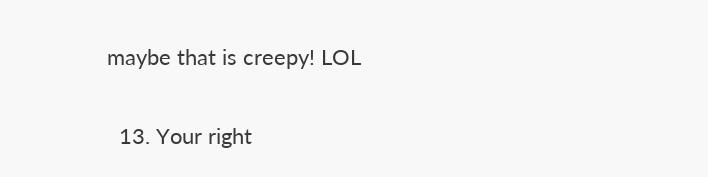maybe that is creepy! LOL

  13. Your right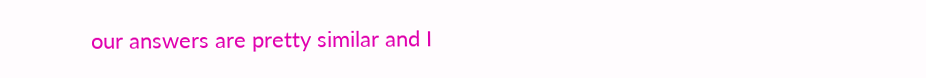our answers are pretty similar and I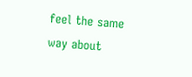feel the same way about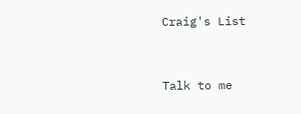Craig's List


Talk to me